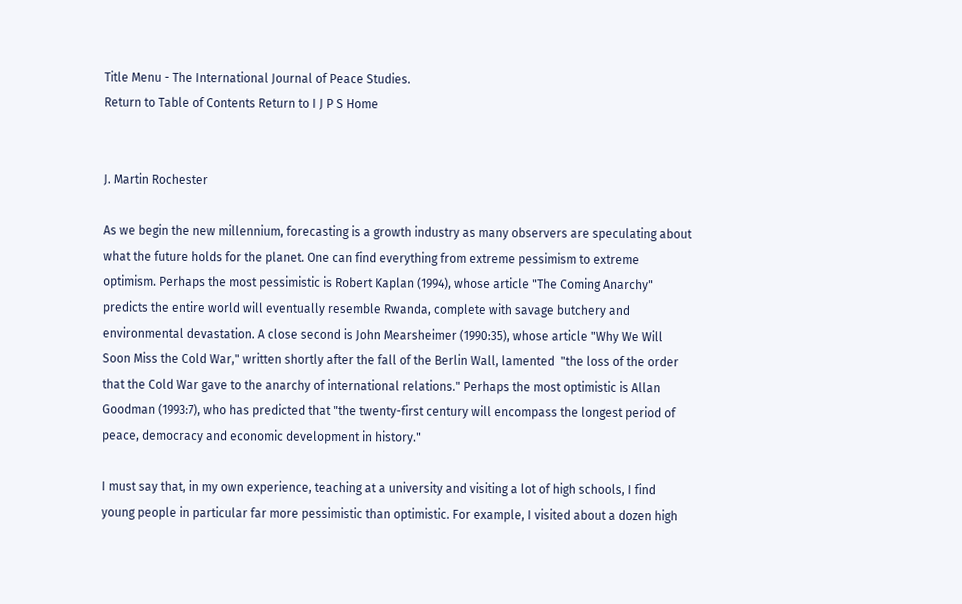Title Menu - The International Journal of Peace Studies.
Return to Table of Contents Return to I J P S Home


J. Martin Rochester

As we begin the new millennium, forecasting is a growth industry as many observers are speculating about what the future holds for the planet. One can find everything from extreme pessimism to extreme optimism. Perhaps the most pessimistic is Robert Kaplan (1994), whose article "The Coming Anarchy" predicts the entire world will eventually resemble Rwanda, complete with savage butchery and environmental devastation. A close second is John Mearsheimer (1990:35), whose article "Why We Will Soon Miss the Cold War," written shortly after the fall of the Berlin Wall, lamented  "the loss of the order that the Cold War gave to the anarchy of international relations." Perhaps the most optimistic is Allan Goodman (1993:7), who has predicted that "the twenty-first century will encompass the longest period of peace, democracy and economic development in history."

I must say that, in my own experience, teaching at a university and visiting a lot of high schools, I find young people in particular far more pessimistic than optimistic. For example, I visited about a dozen high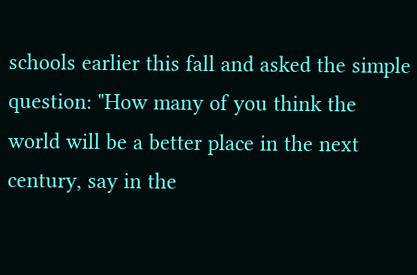schools earlier this fall and asked the simple question: "How many of you think the world will be a better place in the next century, say in the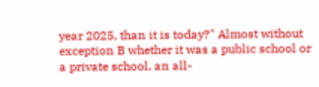year 2025, than it is today?" Almost without exception B whether it was a public school or a private school, an all-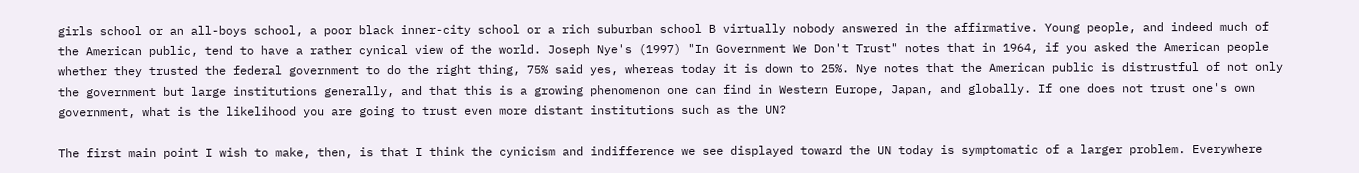girls school or an all-boys school, a poor black inner-city school or a rich suburban school B virtually nobody answered in the affirmative. Young people, and indeed much of the American public, tend to have a rather cynical view of the world. Joseph Nye's (1997) "In Government We Don't Trust" notes that in 1964, if you asked the American people whether they trusted the federal government to do the right thing, 75% said yes, whereas today it is down to 25%. Nye notes that the American public is distrustful of not only the government but large institutions generally, and that this is a growing phenomenon one can find in Western Europe, Japan, and globally. If one does not trust one's own government, what is the likelihood you are going to trust even more distant institutions such as the UN?

The first main point I wish to make, then, is that I think the cynicism and indifference we see displayed toward the UN today is symptomatic of a larger problem. Everywhere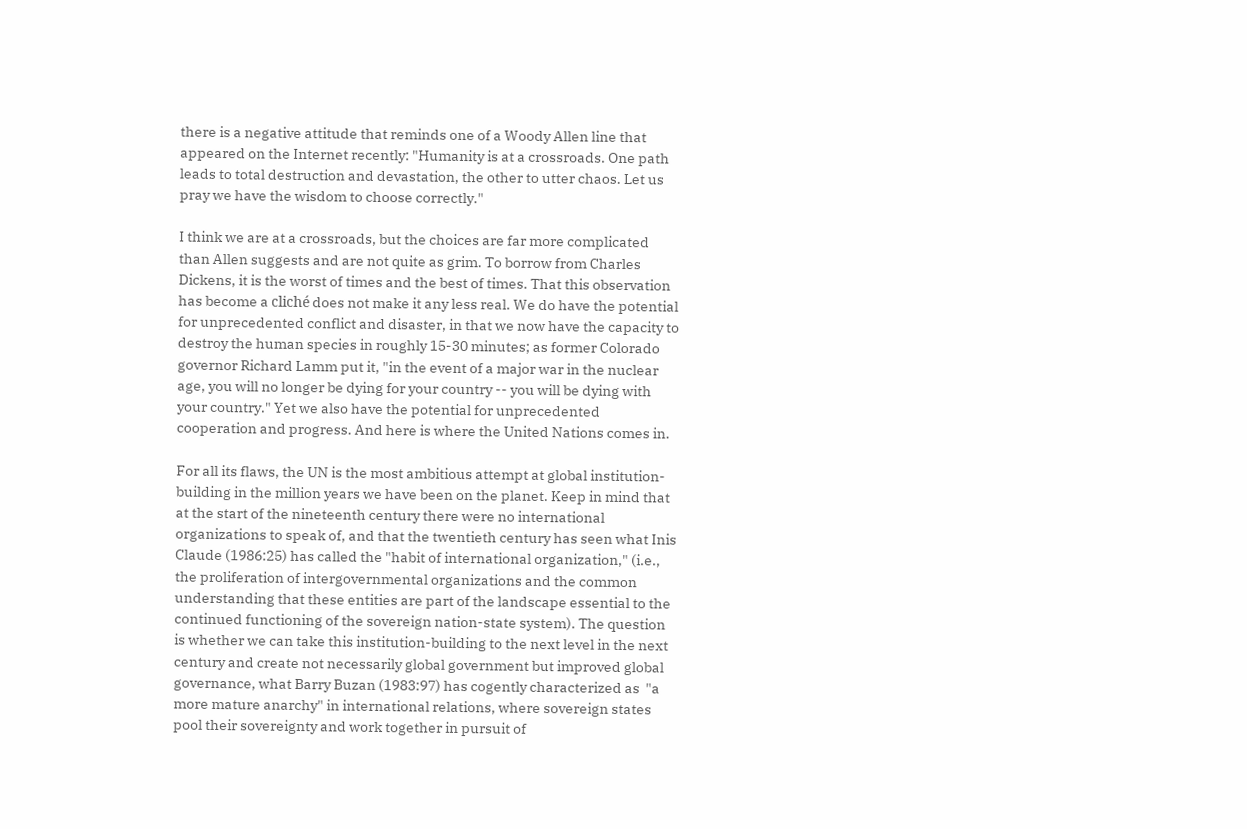there is a negative attitude that reminds one of a Woody Allen line that appeared on the Internet recently: "Humanity is at a crossroads. One path leads to total destruction and devastation, the other to utter chaos. Let us pray we have the wisdom to choose correctly."

I think we are at a crossroads, but the choices are far more complicated than Allen suggests and are not quite as grim. To borrow from Charles Dickens, it is the worst of times and the best of times. That this observation has become a cliché does not make it any less real. We do have the potential for unprecedented conflict and disaster, in that we now have the capacity to destroy the human species in roughly 15-30 minutes; as former Colorado governor Richard Lamm put it, "in the event of a major war in the nuclear age, you will no longer be dying for your country -- you will be dying with your country." Yet we also have the potential for unprecedented cooperation and progress. And here is where the United Nations comes in.

For all its flaws, the UN is the most ambitious attempt at global institution-building in the million years we have been on the planet. Keep in mind that at the start of the nineteenth century there were no international organizations to speak of, and that the twentieth century has seen what Inis Claude (1986:25) has called the "habit of international organization," (i.e., the proliferation of intergovernmental organizations and the common understanding that these entities are part of the landscape essential to the continued functioning of the sovereign nation-state system). The question is whether we can take this institution-building to the next level in the next century and create not necessarily global government but improved global governance, what Barry Buzan (1983:97) has cogently characterized as  "a more mature anarchy" in international relations, where sovereign states pool their sovereignty and work together in pursuit of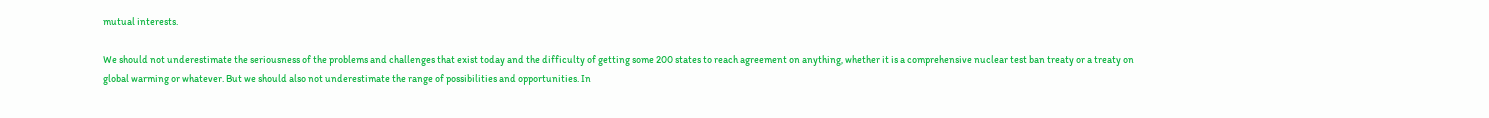mutual interests.

We should not underestimate the seriousness of the problems and challenges that exist today and the difficulty of getting some 200 states to reach agreement on anything, whether it is a comprehensive nuclear test ban treaty or a treaty on global warming or whatever. But we should also not underestimate the range of possibilities and opportunities. In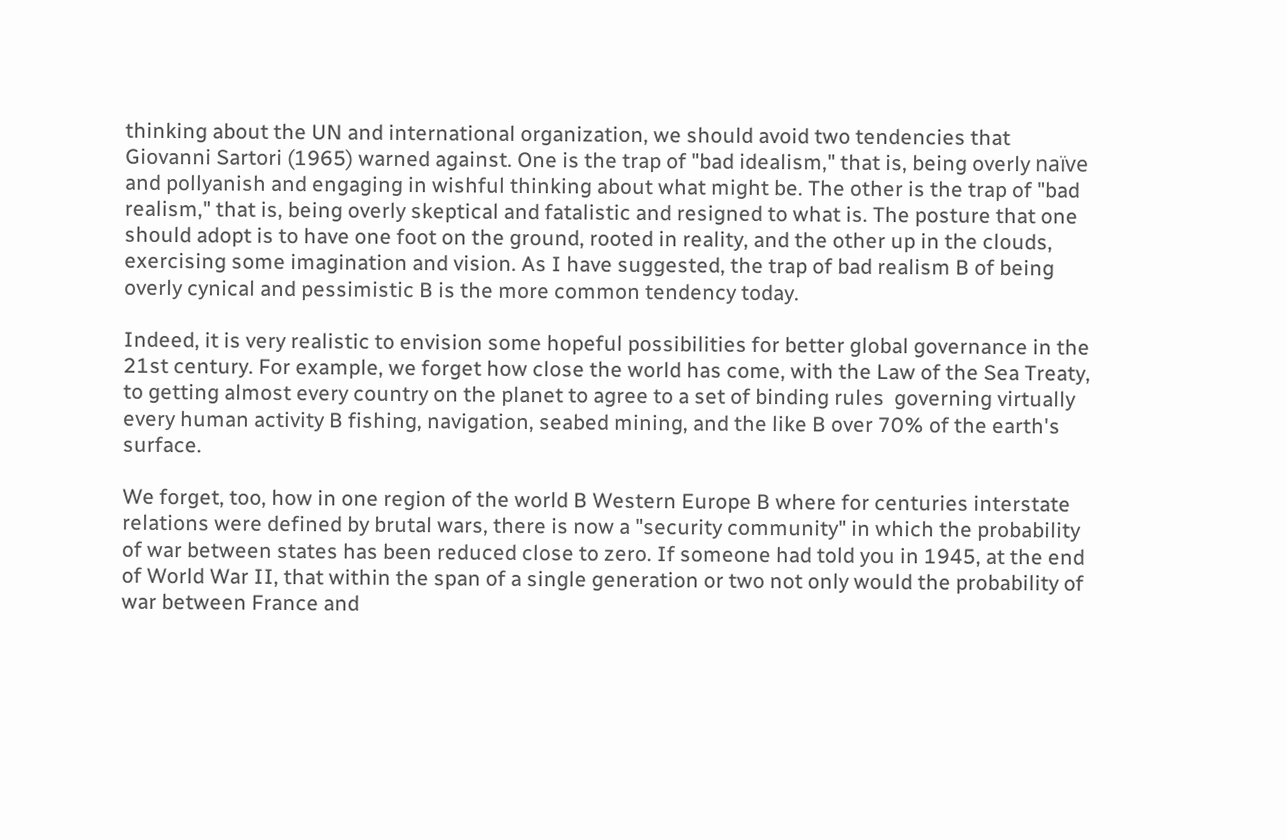thinking about the UN and international organization, we should avoid two tendencies that Giovanni Sartori (1965) warned against. One is the trap of "bad idealism," that is, being overly naïve and pollyanish and engaging in wishful thinking about what might be. The other is the trap of "bad realism," that is, being overly skeptical and fatalistic and resigned to what is. The posture that one should adopt is to have one foot on the ground, rooted in reality, and the other up in the clouds, exercising some imagination and vision. As I have suggested, the trap of bad realism B of being overly cynical and pessimistic B is the more common tendency today.

Indeed, it is very realistic to envision some hopeful possibilities for better global governance in the 21st century. For example, we forget how close the world has come, with the Law of the Sea Treaty, to getting almost every country on the planet to agree to a set of binding rules  governing virtually every human activity B fishing, navigation, seabed mining, and the like B over 70% of the earth's surface.

We forget, too, how in one region of the world B Western Europe B where for centuries interstate relations were defined by brutal wars, there is now a "security community" in which the probability of war between states has been reduced close to zero. If someone had told you in 1945, at the end of World War II, that within the span of a single generation or two not only would the probability of war between France and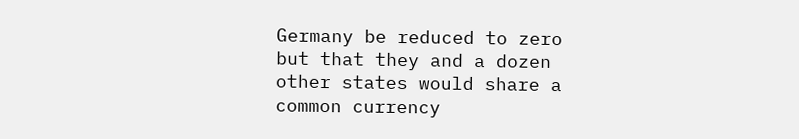Germany be reduced to zero but that they and a dozen other states would share a common currency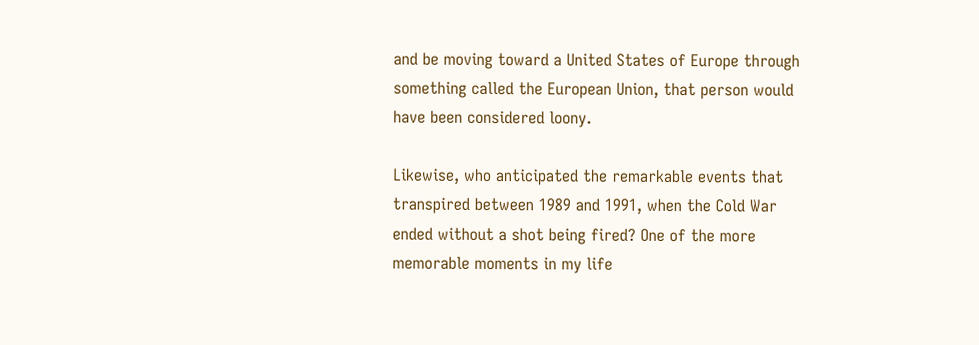and be moving toward a United States of Europe through something called the European Union, that person would have been considered loony.

Likewise, who anticipated the remarkable events that transpired between 1989 and 1991, when the Cold War ended without a shot being fired? One of the more memorable moments in my life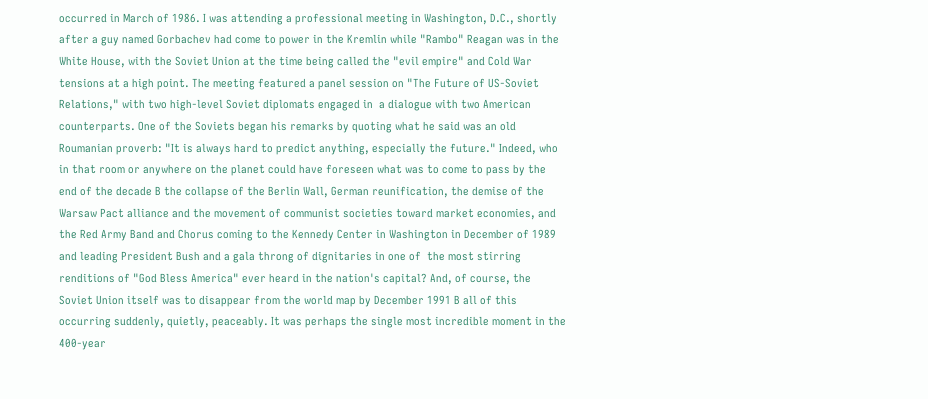occurred in March of 1986. I was attending a professional meeting in Washington, D.C., shortly after a guy named Gorbachev had come to power in the Kremlin while "Rambo" Reagan was in the White House, with the Soviet Union at the time being called the "evil empire" and Cold War tensions at a high point. The meeting featured a panel session on "The Future of US-Soviet Relations," with two high-level Soviet diplomats engaged in  a dialogue with two American counterparts. One of the Soviets began his remarks by quoting what he said was an old Roumanian proverb: "It is always hard to predict anything, especially the future." Indeed, who in that room or anywhere on the planet could have foreseen what was to come to pass by the end of the decade B the collapse of the Berlin Wall, German reunification, the demise of the Warsaw Pact alliance and the movement of communist societies toward market economies, and the Red Army Band and Chorus coming to the Kennedy Center in Washington in December of 1989 and leading President Bush and a gala throng of dignitaries in one of  the most stirring renditions of "God Bless America" ever heard in the nation's capital? And, of course, the Soviet Union itself was to disappear from the world map by December 1991 B all of this occurring suddenly, quietly, peaceably. It was perhaps the single most incredible moment in the 400-year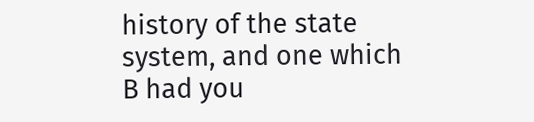history of the state system, and one which B had you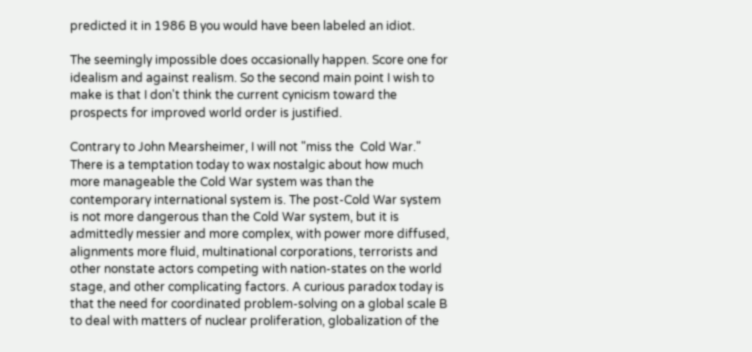predicted it in 1986 B you would have been labeled an idiot.

The seemingly impossible does occasionally happen. Score one for idealism and against realism. So the second main point I wish to make is that I don't think the current cynicism toward the prospects for improved world order is justified.

Contrary to John Mearsheimer, I will not "miss the  Cold War." There is a temptation today to wax nostalgic about how much more manageable the Cold War system was than the contemporary international system is. The post-Cold War system is not more dangerous than the Cold War system, but it is admittedly messier and more complex, with power more diffused, alignments more fluid, multinational corporations, terrorists and other nonstate actors competing with nation-states on the world stage, and other complicating factors. A curious paradox today is that the need for coordinated problem-solving on a global scale B to deal with matters of nuclear proliferation, globalization of the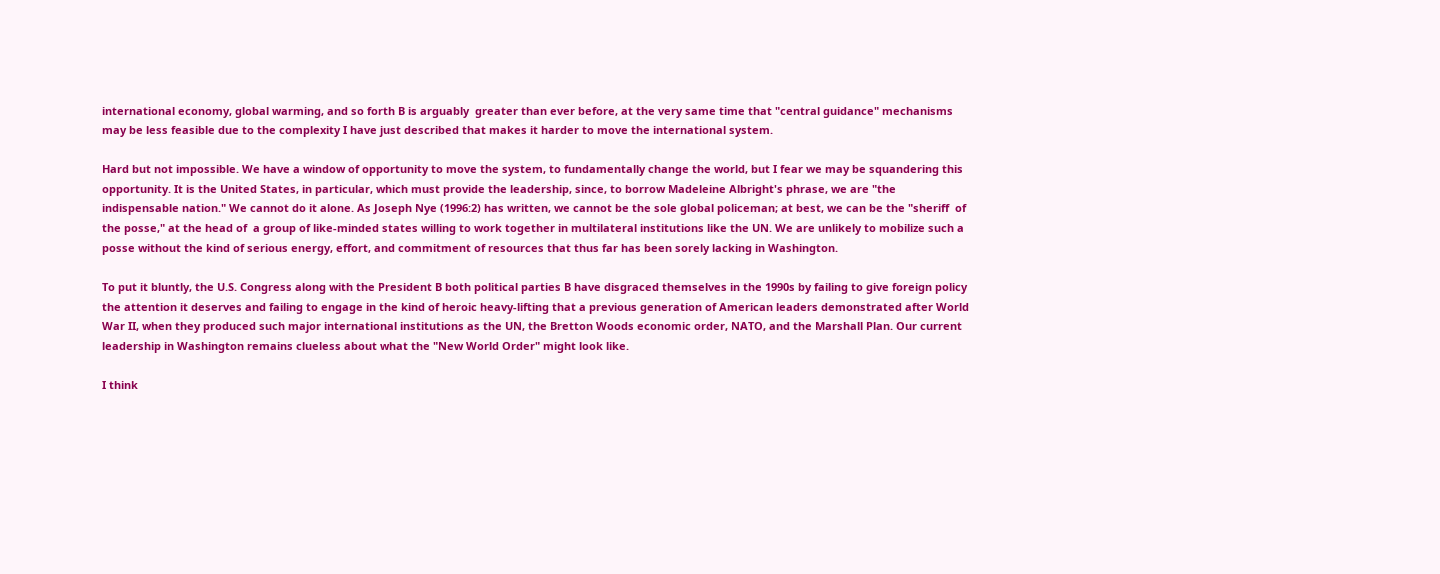international economy, global warming, and so forth B is arguably  greater than ever before, at the very same time that "central guidance" mechanisms may be less feasible due to the complexity I have just described that makes it harder to move the international system.

Hard but not impossible. We have a window of opportunity to move the system, to fundamentally change the world, but I fear we may be squandering this opportunity. It is the United States, in particular, which must provide the leadership, since, to borrow Madeleine Albright's phrase, we are "the indispensable nation." We cannot do it alone. As Joseph Nye (1996:2) has written, we cannot be the sole global policeman; at best, we can be the "sheriff  of the posse," at the head of  a group of like-minded states willing to work together in multilateral institutions like the UN. We are unlikely to mobilize such a posse without the kind of serious energy, effort, and commitment of resources that thus far has been sorely lacking in Washington.

To put it bluntly, the U.S. Congress along with the President B both political parties B have disgraced themselves in the 1990s by failing to give foreign policy the attention it deserves and failing to engage in the kind of heroic heavy-lifting that a previous generation of American leaders demonstrated after World War II, when they produced such major international institutions as the UN, the Bretton Woods economic order, NATO, and the Marshall Plan. Our current leadership in Washington remains clueless about what the "New World Order" might look like.

I think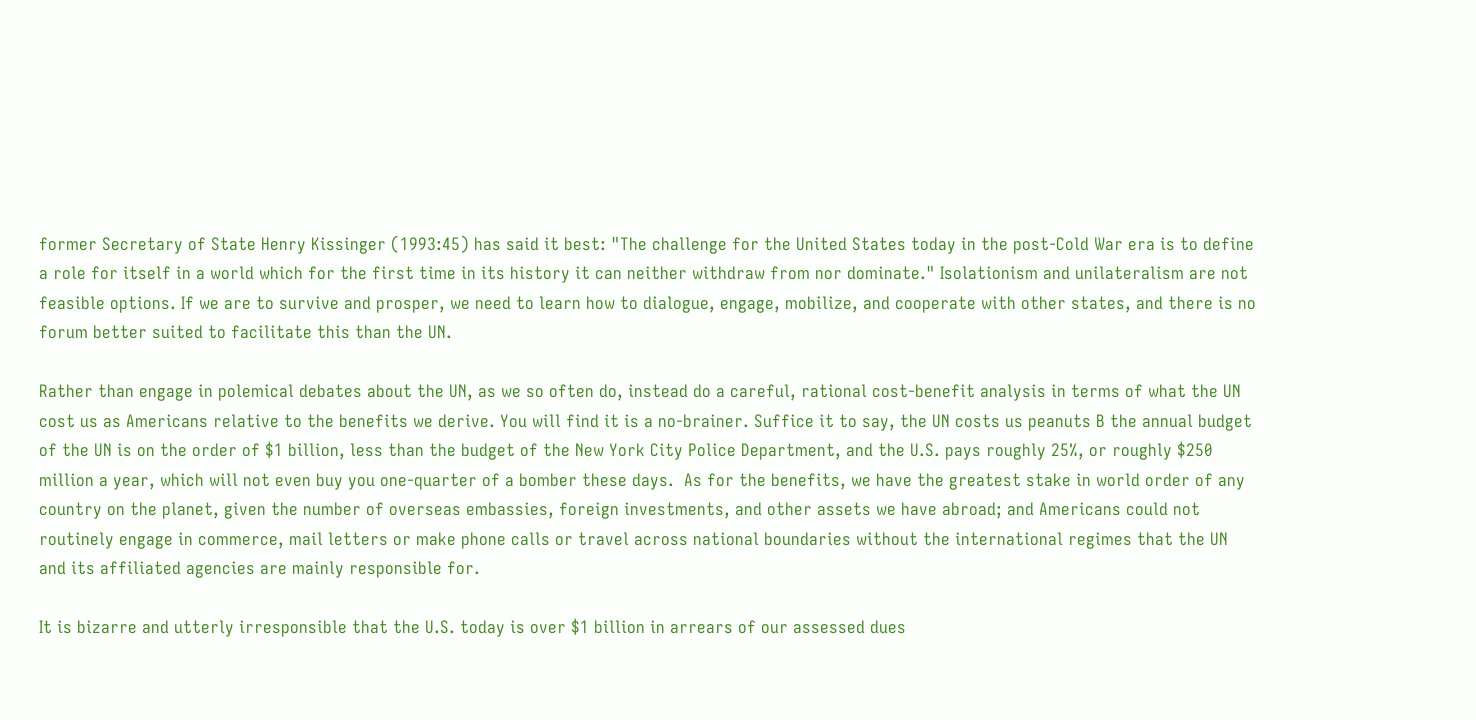former Secretary of State Henry Kissinger (1993:45) has said it best: "The challenge for the United States today in the post-Cold War era is to define a role for itself in a world which for the first time in its history it can neither withdraw from nor dominate." Isolationism and unilateralism are not feasible options. If we are to survive and prosper, we need to learn how to dialogue, engage, mobilize, and cooperate with other states, and there is no forum better suited to facilitate this than the UN.

Rather than engage in polemical debates about the UN, as we so often do, instead do a careful, rational cost-benefit analysis in terms of what the UN cost us as Americans relative to the benefits we derive. You will find it is a no-brainer. Suffice it to say, the UN costs us peanuts B the annual budget of the UN is on the order of $1 billion, less than the budget of the New York City Police Department, and the U.S. pays roughly 25%, or roughly $250 million a year, which will not even buy you one-quarter of a bomber these days.  As for the benefits, we have the greatest stake in world order of any country on the planet, given the number of overseas embassies, foreign investments, and other assets we have abroad; and Americans could not routinely engage in commerce, mail letters or make phone calls or travel across national boundaries without the international regimes that the UN and its affiliated agencies are mainly responsible for.

It is bizarre and utterly irresponsible that the U.S. today is over $1 billion in arrears of our assessed dues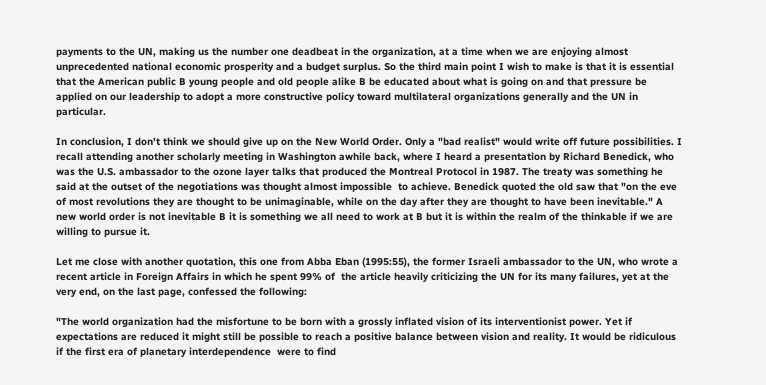payments to the UN, making us the number one deadbeat in the organization, at a time when we are enjoying almost unprecedented national economic prosperity and a budget surplus. So the third main point I wish to make is that it is essential that the American public B young people and old people alike B be educated about what is going on and that pressure be applied on our leadership to adopt a more constructive policy toward multilateral organizations generally and the UN in particular.

In conclusion, I don't think we should give up on the New World Order. Only a "bad realist" would write off future possibilities. I recall attending another scholarly meeting in Washington awhile back, where I heard a presentation by Richard Benedick, who was the U.S. ambassador to the ozone layer talks that produced the Montreal Protocol in 1987. The treaty was something he said at the outset of the negotiations was thought almost impossible  to achieve. Benedick quoted the old saw that "on the eve of most revolutions they are thought to be unimaginable, while on the day after they are thought to have been inevitable." A new world order is not inevitable B it is something we all need to work at B but it is within the realm of the thinkable if we are willing to pursue it.

Let me close with another quotation, this one from Abba Eban (1995:55), the former Israeli ambassador to the UN, who wrote a recent article in Foreign Affairs in which he spent 99% of  the article heavily criticizing the UN for its many failures, yet at the very end, on the last page, confessed the following:

"The world organization had the misfortune to be born with a grossly inflated vision of its interventionist power. Yet if expectations are reduced it might still be possible to reach a positive balance between vision and reality. It would be ridiculous if the first era of planetary interdependence  were to find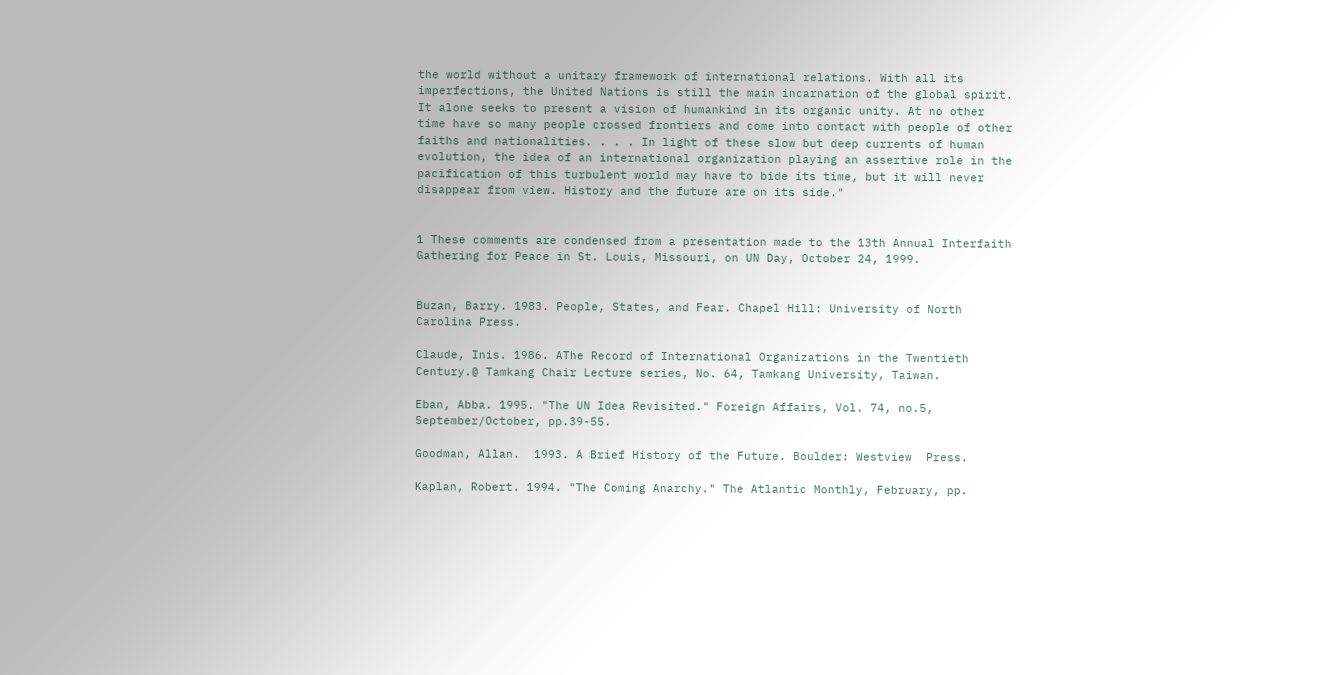the world without a unitary framework of international relations. With all its imperfections, the United Nations is still the main incarnation of the global spirit. It alone seeks to present a vision of humankind in its organic unity. At no other time have so many people crossed frontiers and come into contact with people of other faiths and nationalities. . . . In light of these slow but deep currents of human evolution, the idea of an international organization playing an assertive role in the pacification of this turbulent world may have to bide its time, but it will never disappear from view. History and the future are on its side."


1 These comments are condensed from a presentation made to the 13th Annual Interfaith Gathering for Peace in St. Louis, Missouri, on UN Day, October 24, 1999.


Buzan, Barry. 1983. People, States, and Fear. Chapel Hill: University of North Carolina Press.

Claude, Inis. 1986. AThe Record of International Organizations in the Twentieth Century.@ Tamkang Chair Lecture series, No. 64, Tamkang University, Taiwan.

Eban, Abba. 1995. "The UN Idea Revisited." Foreign Affairs, Vol. 74, no.5, September/October, pp.39-55.

Goodman, Allan.  1993. A Brief History of the Future. Boulder: Westview  Press.

Kaplan, Robert. 1994. "The Coming Anarchy." The Atlantic Monthly, February, pp.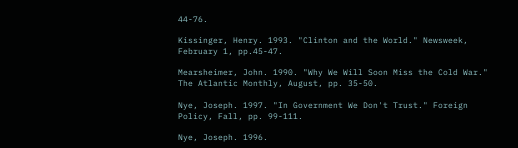44-76.

Kissinger, Henry. 1993. "Clinton and the World." Newsweek, February 1, pp.45-47.

Mearsheimer, John. 1990. "Why We Will Soon Miss the Cold War." The Atlantic Monthly, August, pp. 35-50.

Nye, Joseph. 1997. "In Government We Don't Trust." Foreign Policy, Fall, pp. 99-111.

Nye, Joseph. 1996.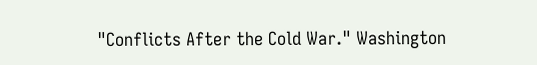"Conflicts After the Cold War." Washington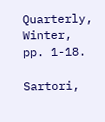Quarterly, Winter, pp. 1-18.

Sartori,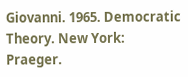Giovanni. 1965. Democratic Theory. New York: Praeger.